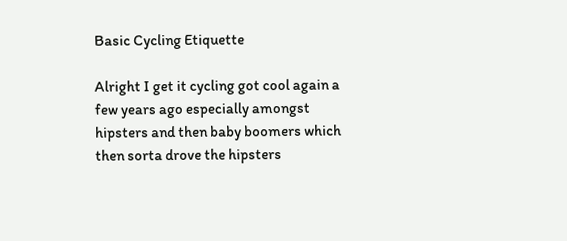Basic Cycling Etiquette

Alright I get it cycling got cool again a few years ago especially amongst hipsters and then baby boomers which then sorta drove the hipsters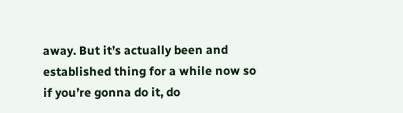away. But it’s actually been and established thing for a while now so if you’re gonna do it, do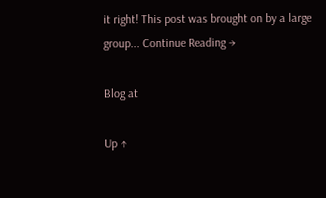it right! This post was brought on by a large group... Continue Reading →

Blog at

Up ↑